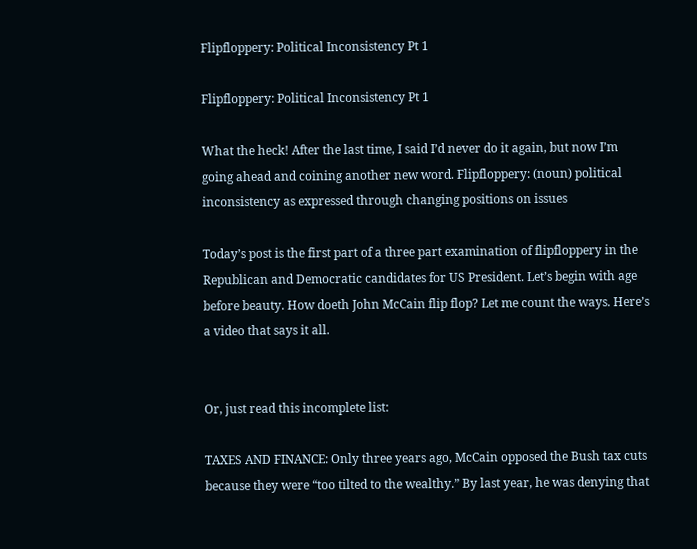Flipfloppery: Political Inconsistency Pt 1

Flipfloppery: Political Inconsistency Pt 1

What the heck! After the last time, I said I’d never do it again, but now I’m going ahead and coining another new word. Flipfloppery: (noun) political inconsistency as expressed through changing positions on issues

Today’s post is the first part of a three part examination of flipfloppery in the Republican and Democratic candidates for US President. Let’s begin with age before beauty. How doeth John McCain flip flop? Let me count the ways. Here’s a video that says it all.


Or, just read this incomplete list:

TAXES AND FINANCE: Only three years ago, McCain opposed the Bush tax cuts because they were “too tilted to the wealthy.” By last year, he was denying that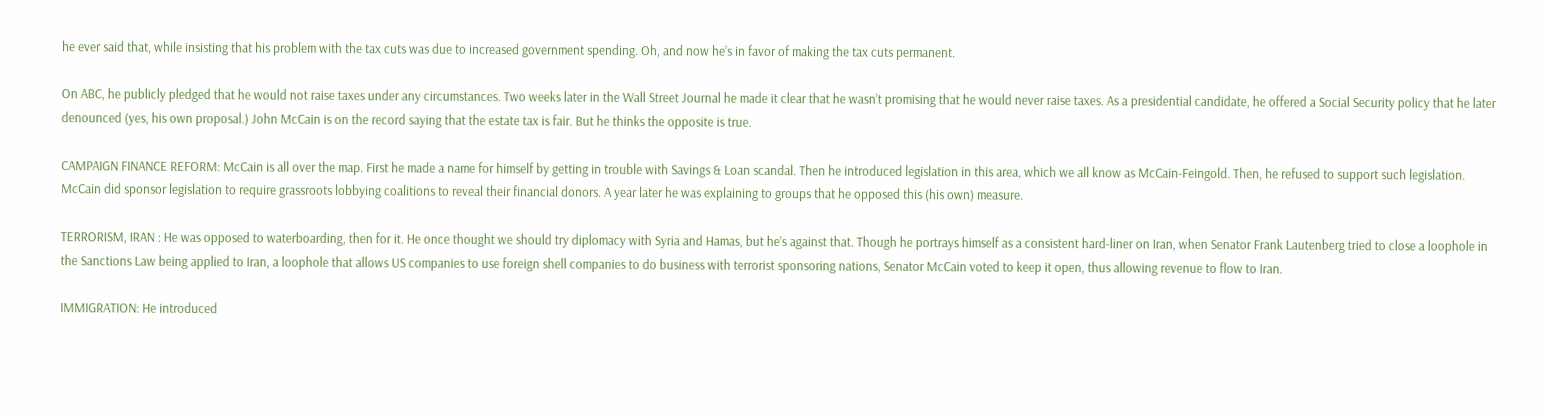he ever said that, while insisting that his problem with the tax cuts was due to increased government spending. Oh, and now he’s in favor of making the tax cuts permanent.

On ABC, he publicly pledged that he would not raise taxes under any circumstances. Two weeks later in the Wall Street Journal he made it clear that he wasn’t promising that he would never raise taxes. As a presidential candidate, he offered a Social Security policy that he later denounced (yes, his own proposal.) John McCain is on the record saying that the estate tax is fair. But he thinks the opposite is true.

CAMPAIGN FINANCE REFORM: McCain is all over the map. First he made a name for himself by getting in trouble with Savings & Loan scandal. Then he introduced legislation in this area, which we all know as McCain-Feingold. Then, he refused to support such legislation. McCain did sponsor legislation to require grassroots lobbying coalitions to reveal their financial donors. A year later he was explaining to groups that he opposed this (his own) measure.

TERRORISM, IRAN : He was opposed to waterboarding, then for it. He once thought we should try diplomacy with Syria and Hamas, but he’s against that. Though he portrays himself as a consistent hard-liner on Iran, when Senator Frank Lautenberg tried to close a loophole in the Sanctions Law being applied to Iran, a loophole that allows US companies to use foreign shell companies to do business with terrorist sponsoring nations, Senator McCain voted to keep it open, thus allowing revenue to flow to Iran.

IMMIGRATION: He introduced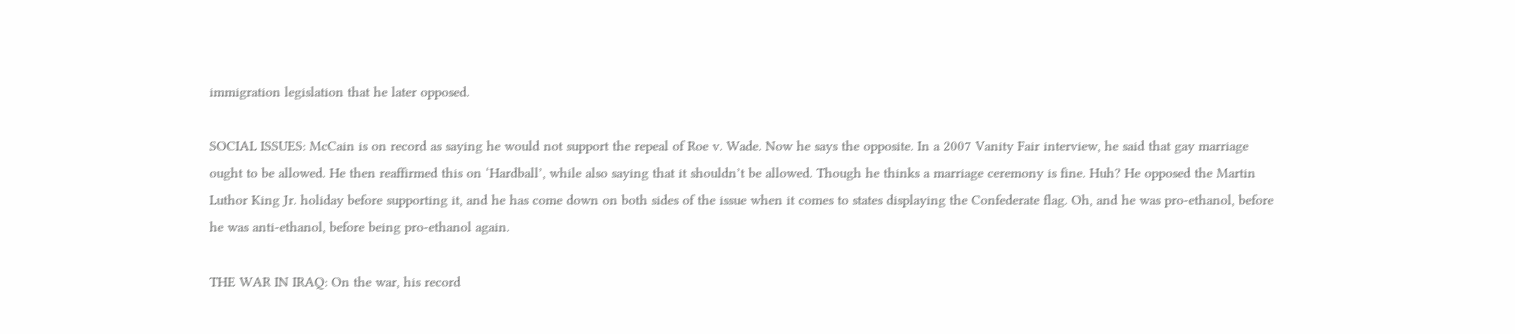immigration legislation that he later opposed.

SOCIAL ISSUES: McCain is on record as saying he would not support the repeal of Roe v. Wade. Now he says the opposite. In a 2007 Vanity Fair interview, he said that gay marriage ought to be allowed. He then reaffirmed this on ‘Hardball’, while also saying that it shouldn’t be allowed. Though he thinks a marriage ceremony is fine. Huh? He opposed the Martin Luthor King Jr. holiday before supporting it, and he has come down on both sides of the issue when it comes to states displaying the Confederate flag. Oh, and he was pro-ethanol, before he was anti-ethanol, before being pro-ethanol again.

THE WAR IN IRAQ: On the war, his record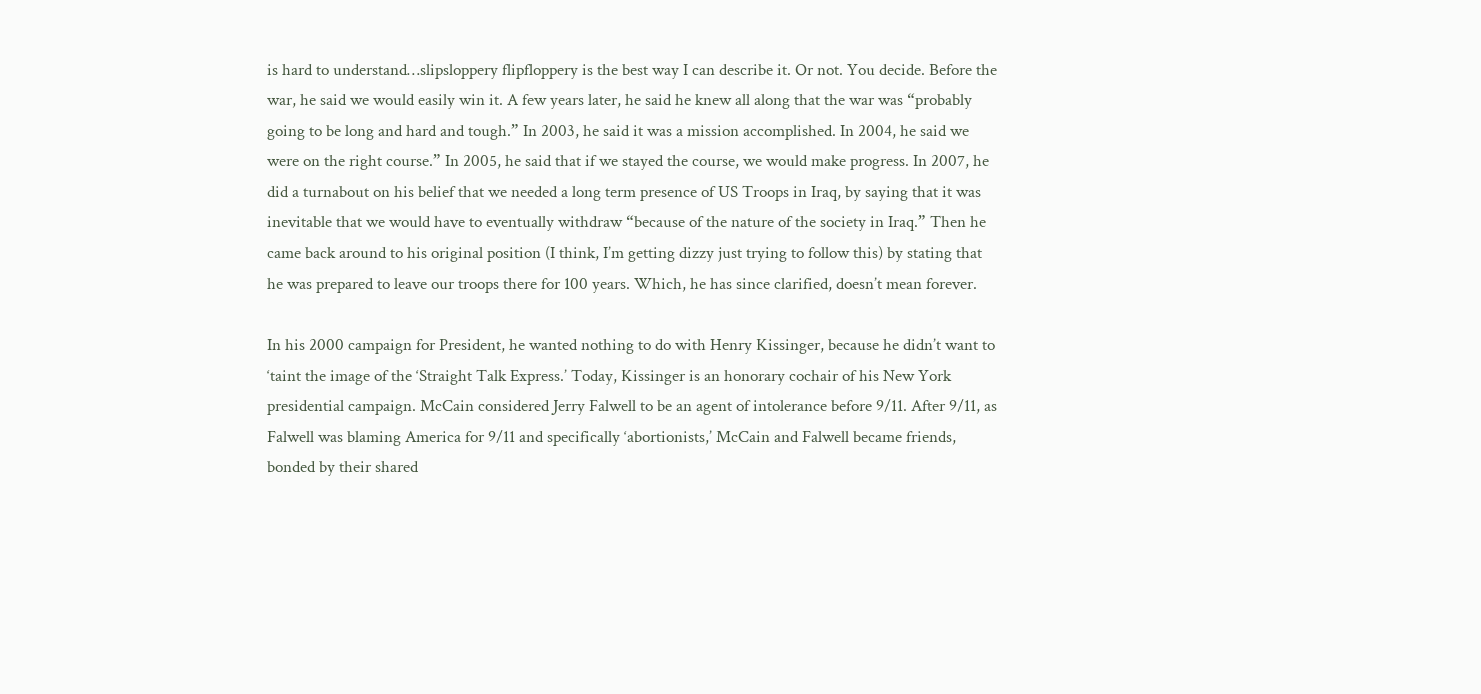is hard to understand…slipsloppery flipfloppery is the best way I can describe it. Or not. You decide. Before the war, he said we would easily win it. A few years later, he said he knew all along that the war was “probably going to be long and hard and tough.” In 2003, he said it was a mission accomplished. In 2004, he said we were on the right course.” In 2005, he said that if we stayed the course, we would make progress. In 2007, he did a turnabout on his belief that we needed a long term presence of US Troops in Iraq, by saying that it was inevitable that we would have to eventually withdraw “because of the nature of the society in Iraq.” Then he came back around to his original position (I think, I’m getting dizzy just trying to follow this) by stating that he was prepared to leave our troops there for 100 years. Which, he has since clarified, doesn’t mean forever.

In his 2000 campaign for President, he wanted nothing to do with Henry Kissinger, because he didn’t want to ‘taint the image of the ‘Straight Talk Express.’ Today, Kissinger is an honorary cochair of his New York presidential campaign. McCain considered Jerry Falwell to be an agent of intolerance before 9/11. After 9/11, as Falwell was blaming America for 9/11 and specifically ‘abortionists,’ McCain and Falwell became friends, bonded by their shared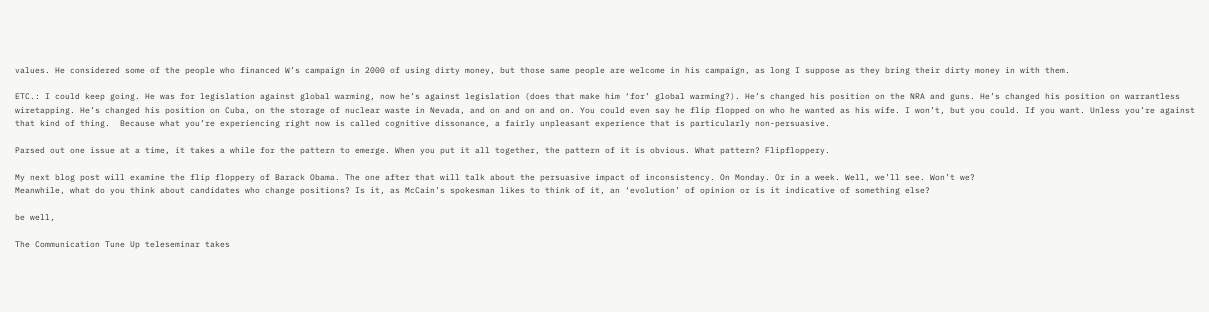values. He considered some of the people who financed W’s campaign in 2000 of using dirty money, but those same people are welcome in his campaign, as long I suppose as they bring their dirty money in with them.

ETC.: I could keep going. He was for legislation against global warming, now he’s against legislation (does that make him ‘for’ global warming?). He’s changed his position on the NRA and guns. He’s changed his position on warrantless wiretapping. He’s changed his position on Cuba, on the storage of nuclear waste in Nevada, and on and on and on. You could even say he flip flopped on who he wanted as his wife. I won’t, but you could. If you want. Unless you’re against that kind of thing.  Because what you’re experiencing right now is called cognitive dissonance, a fairly unpleasant experience that is particularly non-persuasive.

Parsed out one issue at a time, it takes a while for the pattern to emerge. When you put it all together, the pattern of it is obvious. What pattern? Flipfloppery.

My next blog post will examine the flip floppery of Barack Obama. The one after that will talk about the persuasive impact of inconsistency. On Monday. Or in a week. Well, we’ll see. Won’t we?
Meanwhile, what do you think about candidates who change positions? Is it, as McCain’s spokesman likes to think of it, an ‘evolution’ of opinion or is it indicative of something else?

be well,

The Communication Tune Up teleseminar takes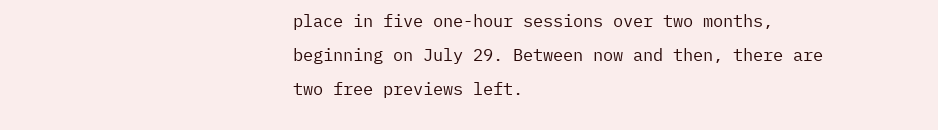place in five one-hour sessions over two months, beginning on July 29. Between now and then, there are two free previews left.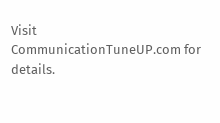Visit CommunicationTuneUP.com for details.